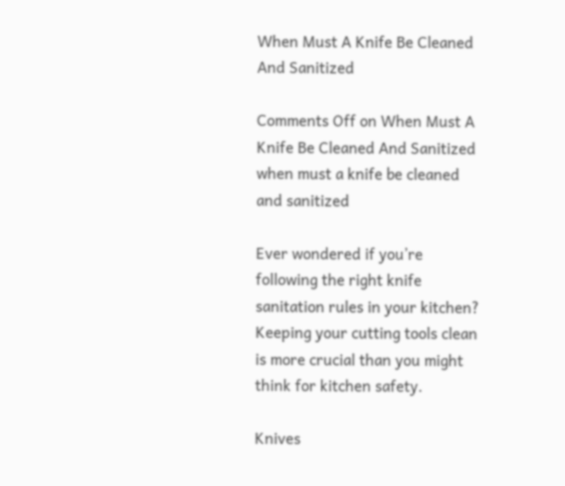When Must A Knife Be Cleaned And Sanitized

Comments Off on When Must A Knife Be Cleaned And Sanitized
when must a knife be cleaned and sanitized

Ever wondered if you’re following the right knife sanitation rules in your kitchen? Keeping your cutting tools clean is more crucial than you might think for kitchen safety.

Knives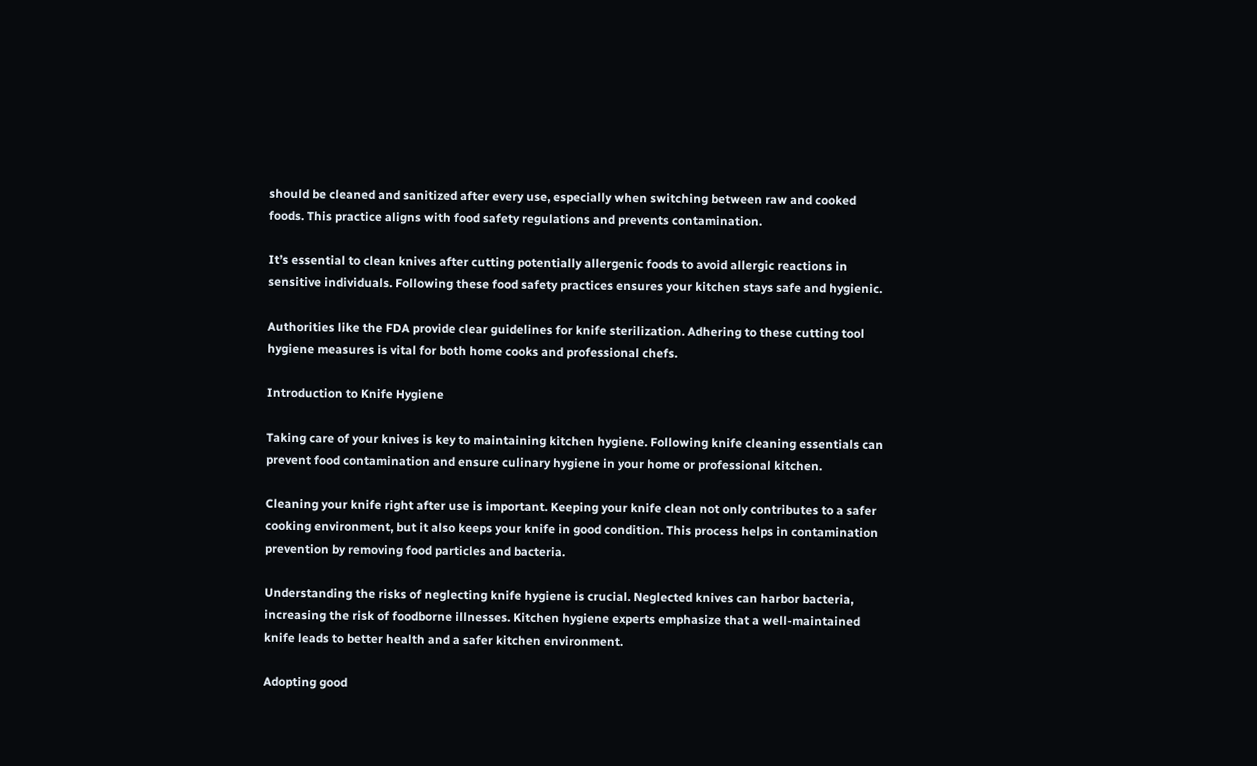should be cleaned and sanitized after every use, especially when switching between raw and cooked foods. This practice aligns with food safety regulations and prevents contamination.

It’s essential to clean knives after cutting potentially allergenic foods to avoid allergic reactions in sensitive individuals. Following these food safety practices ensures your kitchen stays safe and hygienic.

Authorities like the FDA provide clear guidelines for knife sterilization. Adhering to these cutting tool hygiene measures is vital for both home cooks and professional chefs.

Introduction to Knife Hygiene

Taking care of your knives is key to maintaining kitchen hygiene. Following knife cleaning essentials can prevent food contamination and ensure culinary hygiene in your home or professional kitchen.

Cleaning your knife right after use is important. Keeping your knife clean not only contributes to a safer cooking environment, but it also keeps your knife in good condition. This process helps in contamination prevention by removing food particles and bacteria.

Understanding the risks of neglecting knife hygiene is crucial. Neglected knives can harbor bacteria, increasing the risk of foodborne illnesses. Kitchen hygiene experts emphasize that a well-maintained knife leads to better health and a safer kitchen environment.

Adopting good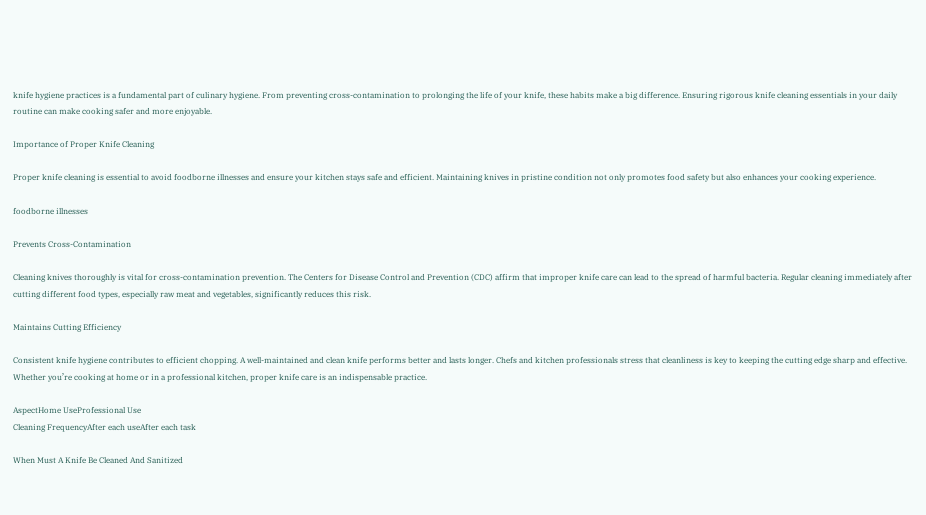knife hygiene practices is a fundamental part of culinary hygiene. From preventing cross-contamination to prolonging the life of your knife, these habits make a big difference. Ensuring rigorous knife cleaning essentials in your daily routine can make cooking safer and more enjoyable.

Importance of Proper Knife Cleaning

Proper knife cleaning is essential to avoid foodborne illnesses and ensure your kitchen stays safe and efficient. Maintaining knives in pristine condition not only promotes food safety but also enhances your cooking experience.

foodborne illnesses

Prevents Cross-Contamination

Cleaning knives thoroughly is vital for cross-contamination prevention. The Centers for Disease Control and Prevention (CDC) affirm that improper knife care can lead to the spread of harmful bacteria. Regular cleaning immediately after cutting different food types, especially raw meat and vegetables, significantly reduces this risk.

Maintains Cutting Efficiency

Consistent knife hygiene contributes to efficient chopping. A well-maintained and clean knife performs better and lasts longer. Chefs and kitchen professionals stress that cleanliness is key to keeping the cutting edge sharp and effective. Whether you’re cooking at home or in a professional kitchen, proper knife care is an indispensable practice.

AspectHome UseProfessional Use
Cleaning FrequencyAfter each useAfter each task

When Must A Knife Be Cleaned And Sanitized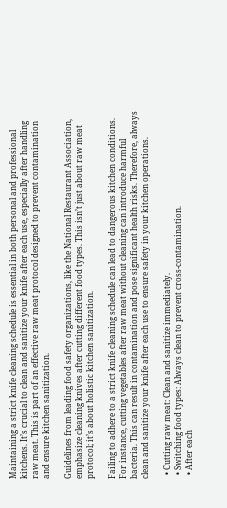Maintaining a strict knife cleaning schedule is essential in both personal and professional kitchens. It’s crucial to clean and sanitize your knife after each use, especially after handling raw meat. This is part of an effective raw meat protocol designed to prevent contamination and ensure kitchen sanitization.

Guidelines from leading food safety organizations, like the National Restaurant Association, emphasize cleaning knives after cutting different food types. This isn’t just about raw meat protocol; it’s about holistic kitchen sanitization.

Failing to adhere to a strict knife cleaning schedule can lead to dangerous kitchen conditions. For instance, cutting vegetables after raw meat without cleaning can introduce harmful bacteria. This can result in contamination and pose significant health risks. Therefore, always clean and sanitize your knife after each use to ensure safety in your kitchen operations.

  • Cutting raw meat: Clean and sanitize immediately.
  • Switching food types: Always clean to prevent cross-contamination.
  • After each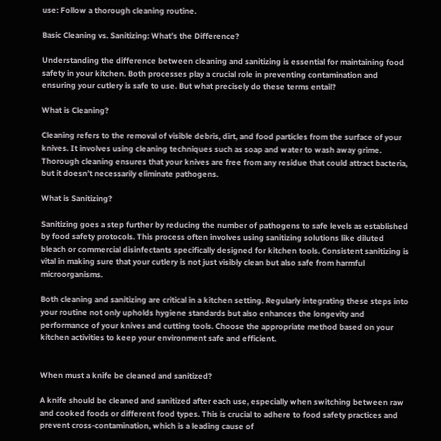use: Follow a thorough cleaning routine.

Basic Cleaning vs. Sanitizing: What’s the Difference?

Understanding the difference between cleaning and sanitizing is essential for maintaining food safety in your kitchen. Both processes play a crucial role in preventing contamination and ensuring your cutlery is safe to use. But what precisely do these terms entail?

What is Cleaning?

Cleaning refers to the removal of visible debris, dirt, and food particles from the surface of your knives. It involves using cleaning techniques such as soap and water to wash away grime. Thorough cleaning ensures that your knives are free from any residue that could attract bacteria, but it doesn’t necessarily eliminate pathogens.

What is Sanitizing?

Sanitizing goes a step further by reducing the number of pathogens to safe levels as established by food safety protocols. This process often involves using sanitizing solutions like diluted bleach or commercial disinfectants specifically designed for kitchen tools. Consistent sanitizing is vital in making sure that your cutlery is not just visibly clean but also safe from harmful microorganisms.

Both cleaning and sanitizing are critical in a kitchen setting. Regularly integrating these steps into your routine not only upholds hygiene standards but also enhances the longevity and performance of your knives and cutting tools. Choose the appropriate method based on your kitchen activities to keep your environment safe and efficient.


When must a knife be cleaned and sanitized?

A knife should be cleaned and sanitized after each use, especially when switching between raw and cooked foods or different food types. This is crucial to adhere to food safety practices and prevent cross-contamination, which is a leading cause of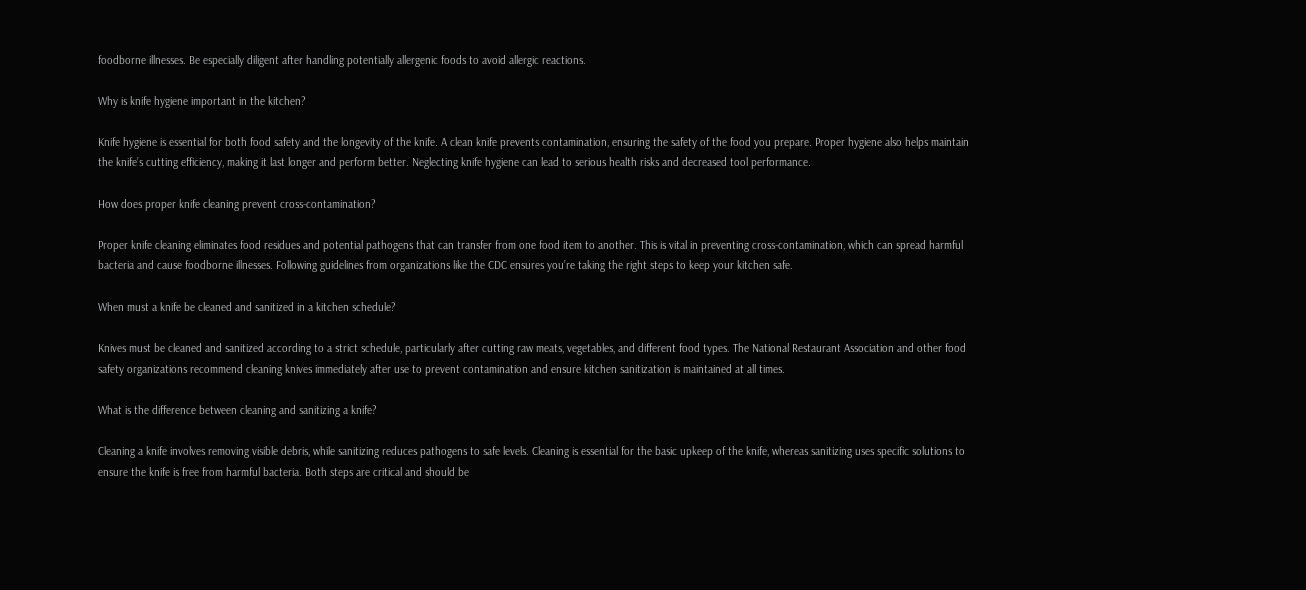foodborne illnesses. Be especially diligent after handling potentially allergenic foods to avoid allergic reactions.

Why is knife hygiene important in the kitchen?

Knife hygiene is essential for both food safety and the longevity of the knife. A clean knife prevents contamination, ensuring the safety of the food you prepare. Proper hygiene also helps maintain the knife’s cutting efficiency, making it last longer and perform better. Neglecting knife hygiene can lead to serious health risks and decreased tool performance.

How does proper knife cleaning prevent cross-contamination?

Proper knife cleaning eliminates food residues and potential pathogens that can transfer from one food item to another. This is vital in preventing cross-contamination, which can spread harmful bacteria and cause foodborne illnesses. Following guidelines from organizations like the CDC ensures you’re taking the right steps to keep your kitchen safe.

When must a knife be cleaned and sanitized in a kitchen schedule?

Knives must be cleaned and sanitized according to a strict schedule, particularly after cutting raw meats, vegetables, and different food types. The National Restaurant Association and other food safety organizations recommend cleaning knives immediately after use to prevent contamination and ensure kitchen sanitization is maintained at all times.

What is the difference between cleaning and sanitizing a knife?

Cleaning a knife involves removing visible debris, while sanitizing reduces pathogens to safe levels. Cleaning is essential for the basic upkeep of the knife, whereas sanitizing uses specific solutions to ensure the knife is free from harmful bacteria. Both steps are critical and should be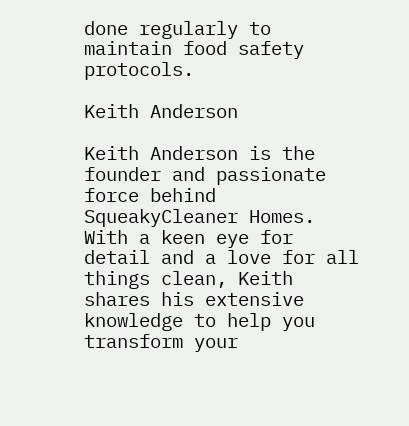done regularly to maintain food safety protocols.

Keith Anderson

Keith Anderson is the founder and passionate force behind SqueakyCleaner Homes. With a keen eye for detail and a love for all things clean, Keith shares his extensive knowledge to help you transform your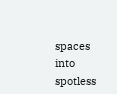spaces into spotless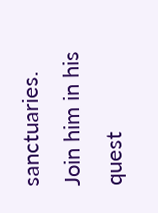sanctuaries. Join him in his quest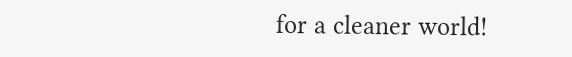for a cleaner world!